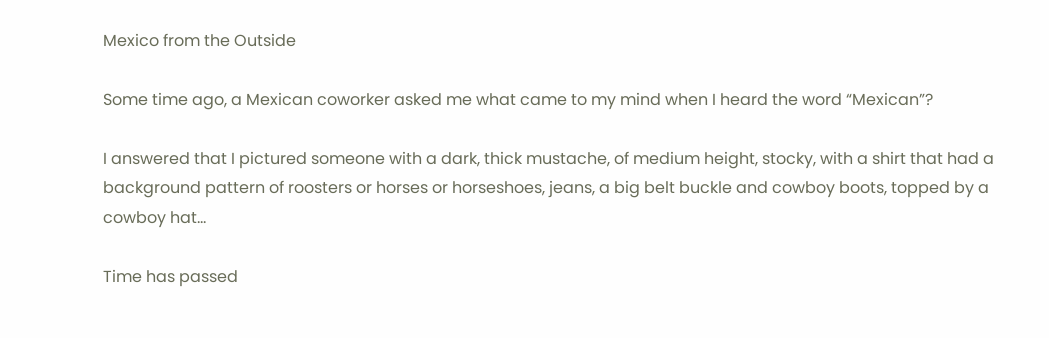Mexico from the Outside

Some time ago, a Mexican coworker asked me what came to my mind when I heard the word “Mexican”?

I answered that I pictured someone with a dark, thick mustache, of medium height, stocky, with a shirt that had a background pattern of roosters or horses or horseshoes, jeans, a big belt buckle and cowboy boots, topped by a cowboy hat...

Time has passed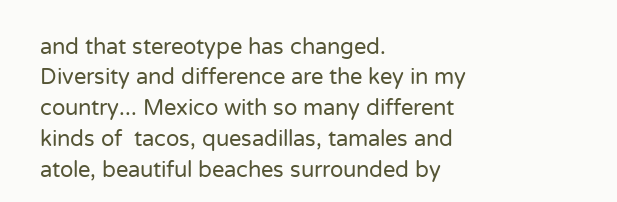and that stereotype has changed. Diversity and difference are the key in my country... Mexico with so many different kinds of  tacos, quesadillas, tamales and atole, beautiful beaches surrounded by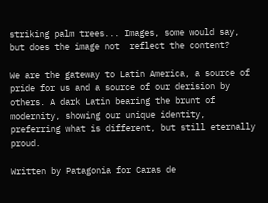striking palm trees... Images, some would say, but does the image not  reflect the content?

We are the gateway to Latin America, a source of pride for us and a source of our derision by others. A dark Latin bearing the brunt of modernity, showing our unique identity, preferring what is different, but still eternally proud.

Written by Patagonia for Caras de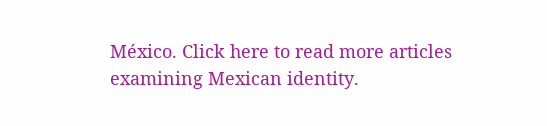México. Click here to read more articles examining Mexican identity.